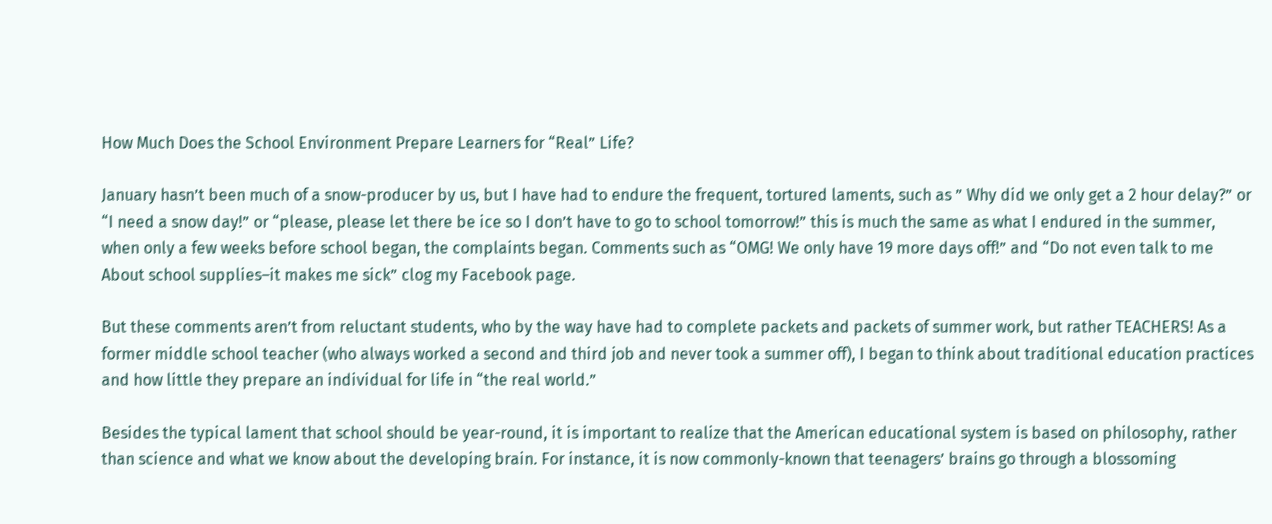How Much Does the School Environment Prepare Learners for “Real” Life?

January hasn’t been much of a snow-producer by us, but I have had to endure the frequent, tortured laments, such as ” Why did we only get a 2 hour delay?” or “I need a snow day!” or “please, please let there be ice so I don’t have to go to school tomorrow!” this is much the same as what I endured in the summer, when only a few weeks before school began, the complaints began. Comments such as “OMG! We only have 19 more days off!” and “Do not even talk to me About school supplies–it makes me sick” clog my Facebook page.

But these comments aren’t from reluctant students, who by the way have had to complete packets and packets of summer work, but rather TEACHERS! As a former middle school teacher (who always worked a second and third job and never took a summer off), I began to think about traditional education practices and how little they prepare an individual for life in “the real world.”

Besides the typical lament that school should be year-round, it is important to realize that the American educational system is based on philosophy, rather than science and what we know about the developing brain. For instance, it is now commonly-known that teenagers’ brains go through a blossoming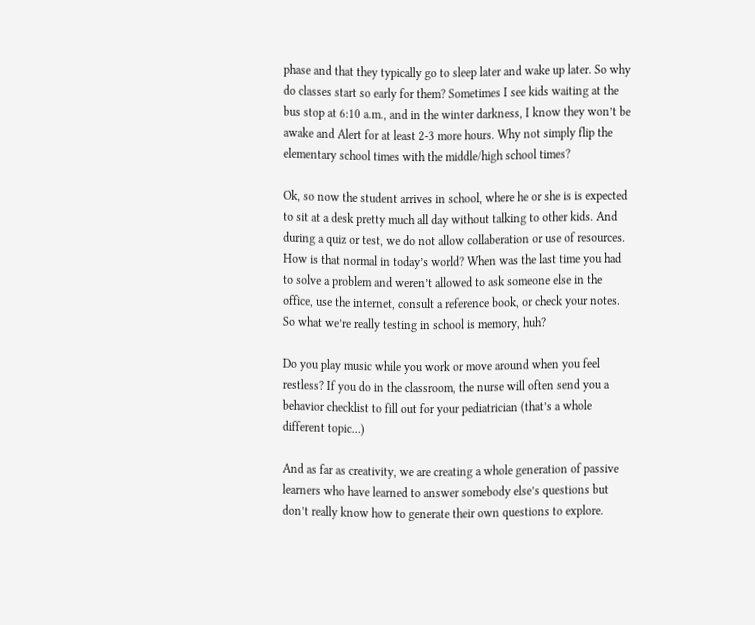phase and that they typically go to sleep later and wake up later. So why do classes start so early for them? Sometimes I see kids waiting at the bus stop at 6:10 a.m., and in the winter darkness, I know they won’t be awake and Alert for at least 2-3 more hours. Why not simply flip the elementary school times with the middle/high school times?

Ok, so now the student arrives in school, where he or she is is expected to sit at a desk pretty much all day without talking to other kids. And during a quiz or test, we do not allow collaberation or use of resources. How is that normal in today’s world? When was the last time you had to solve a problem and weren’t allowed to ask someone else in the office, use the internet, consult a reference book, or check your notes. So what we’re really testing in school is memory, huh?

Do you play music while you work or move around when you feel restless? If you do in the classroom, the nurse will often send you a behavior checklist to fill out for your pediatrician (that’s a whole different topic…)

And as far as creativity, we are creating a whole generation of passive learners who have learned to answer somebody else’s questions but don’t really know how to generate their own questions to explore.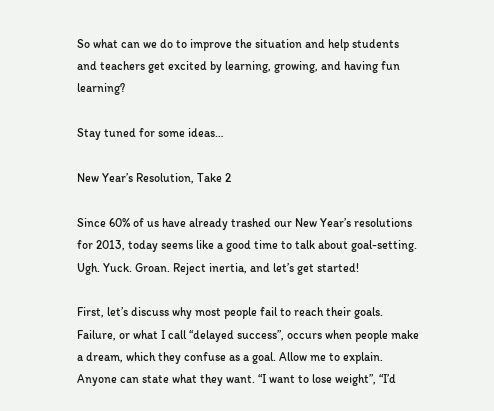So what can we do to improve the situation and help students and teachers get excited by learning, growing, and having fun learning?

Stay tuned for some ideas…

New Year’s Resolution, Take 2

Since 60% of us have already trashed our New Year’s resolutions for 2013, today seems like a good time to talk about goal-setting. Ugh. Yuck. Groan. Reject inertia, and let’s get started!

First, let’s discuss why most people fail to reach their goals. Failure, or what I call “delayed success”, occurs when people make a dream, which they confuse as a goal. Allow me to explain. Anyone can state what they want. “I want to lose weight”, “I’d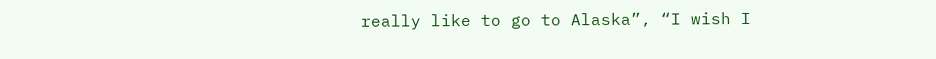really like to go to Alaska”, “I wish I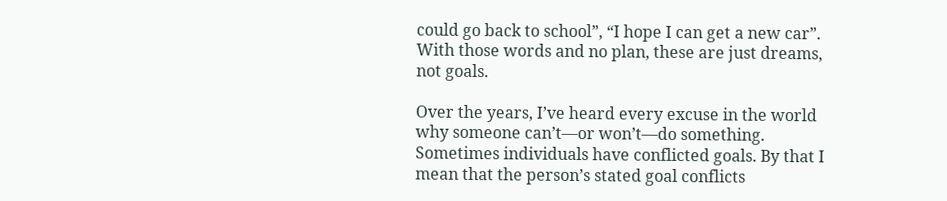could go back to school”, “I hope I can get a new car”. With those words and no plan, these are just dreams, not goals.

Over the years, I’ve heard every excuse in the world why someone can’t—or won’t—do something. Sometimes individuals have conflicted goals. By that I mean that the person’s stated goal conflicts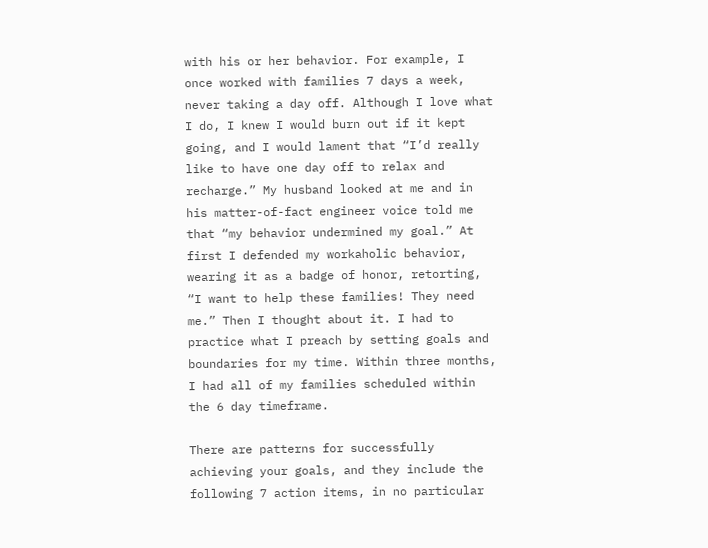with his or her behavior. For example, I once worked with families 7 days a week, never taking a day off. Although I love what I do, I knew I would burn out if it kept going, and I would lament that “I’d really like to have one day off to relax and recharge.” My husband looked at me and in his matter-of-fact engineer voice told me that “my behavior undermined my goal.” At first I defended my workaholic behavior, wearing it as a badge of honor, retorting, “I want to help these families! They need me.” Then I thought about it. I had to practice what I preach by setting goals and boundaries for my time. Within three months, I had all of my families scheduled within the 6 day timeframe.

There are patterns for successfully achieving your goals, and they include the following 7 action items, in no particular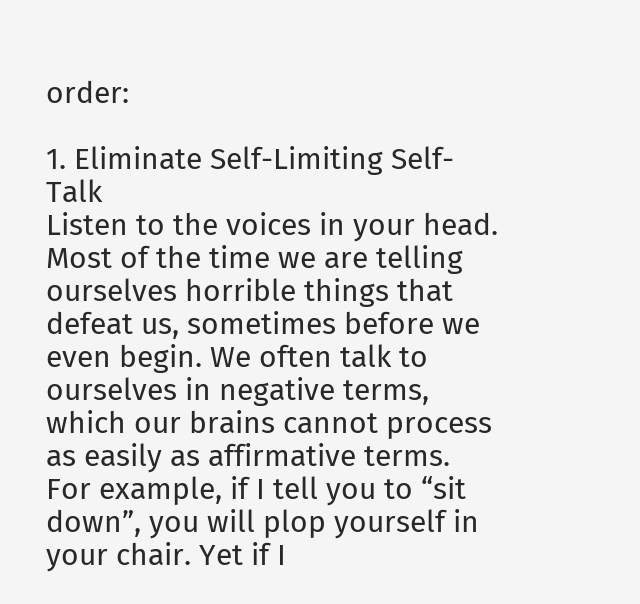order:

1. Eliminate Self-Limiting Self-Talk
Listen to the voices in your head. Most of the time we are telling ourselves horrible things that defeat us, sometimes before we even begin. We often talk to ourselves in negative terms, which our brains cannot process as easily as affirmative terms. For example, if I tell you to “sit down”, you will plop yourself in your chair. Yet if I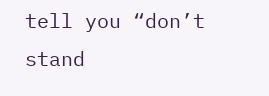tell you “don’t stand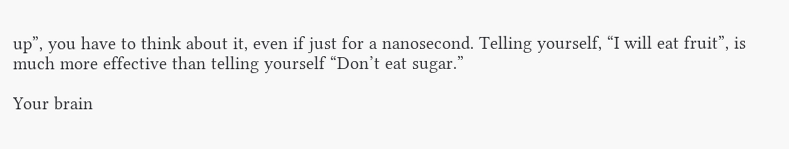up”, you have to think about it, even if just for a nanosecond. Telling yourself, “I will eat fruit”, is much more effective than telling yourself “Don’t eat sugar.”

Your brain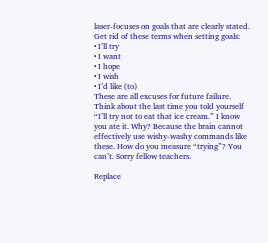laser-focuses on goals that are clearly stated. Get rid of these terms when setting goals:
• I’ll try
• I want
• I hope
• I wish
• I’d like (to)
These are all excuses for future failure. Think about the last time you told yourself “I’ll try not to eat that ice cream.” I know you ate it. Why? Because the brain cannot effectively use wishy-washy commands like these. How do you measure “trying”? You can’t. Sorry fellow teachers.

Replace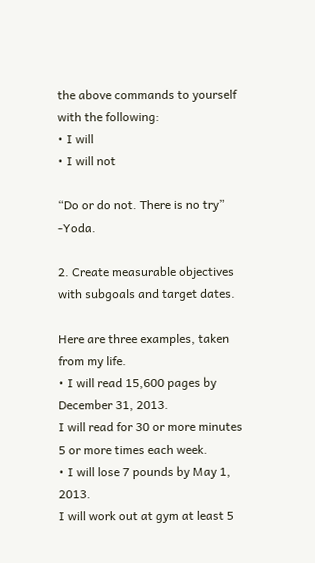the above commands to yourself with the following:
• I will
• I will not

“Do or do not. There is no try” -Yoda.

2. Create measurable objectives with subgoals and target dates.

Here are three examples, taken from my life.
• I will read 15,600 pages by December 31, 2013.
I will read for 30 or more minutes 5 or more times each week.
• I will lose 7 pounds by May 1, 2013.
I will work out at gym at least 5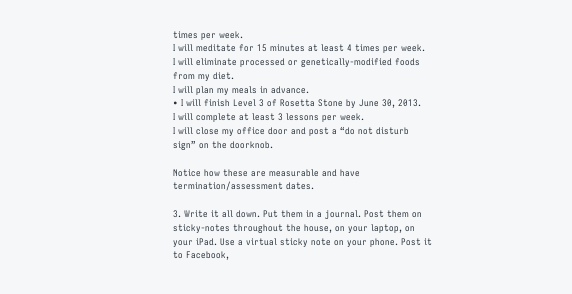times per week.
I will meditate for 15 minutes at least 4 times per week.
I will eliminate processed or genetically-modified foods from my diet.
I will plan my meals in advance.
• I will finish Level 3 of Rosetta Stone by June 30, 2013.
I will complete at least 3 lessons per week.
I will close my office door and post a “do not disturb sign” on the doorknob.

Notice how these are measurable and have termination/assessment dates.

3. Write it all down. Put them in a journal. Post them on sticky-notes throughout the house, on your laptop, on your iPad. Use a virtual sticky note on your phone. Post it to Facebook,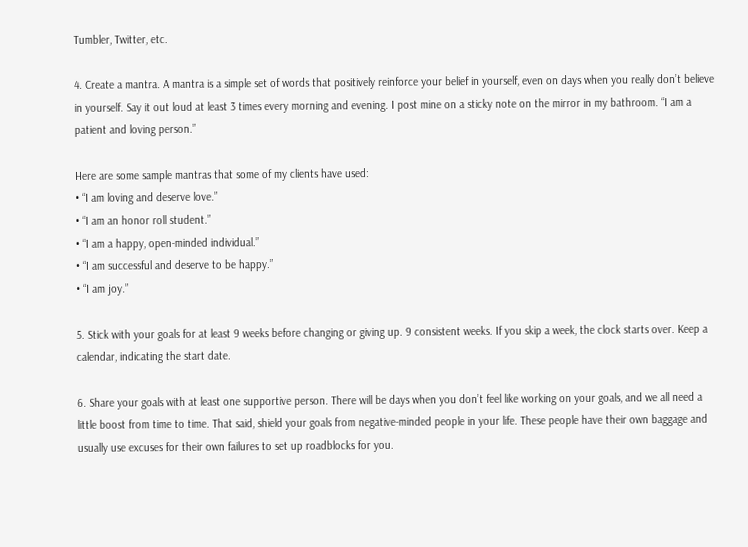Tumbler, Twitter, etc.

4. Create a mantra. A mantra is a simple set of words that positively reinforce your belief in yourself, even on days when you really don’t believe in yourself. Say it out loud at least 3 times every morning and evening. I post mine on a sticky note on the mirror in my bathroom. “I am a patient and loving person.”

Here are some sample mantras that some of my clients have used:
• “I am loving and deserve love.”
• “I am an honor roll student.”
• “I am a happy, open-minded individual.”
• “I am successful and deserve to be happy.”
• “I am joy.”

5. Stick with your goals for at least 9 weeks before changing or giving up. 9 consistent weeks. If you skip a week, the clock starts over. Keep a calendar, indicating the start date.

6. Share your goals with at least one supportive person. There will be days when you don’t feel like working on your goals, and we all need a little boost from time to time. That said, shield your goals from negative-minded people in your life. These people have their own baggage and usually use excuses for their own failures to set up roadblocks for you.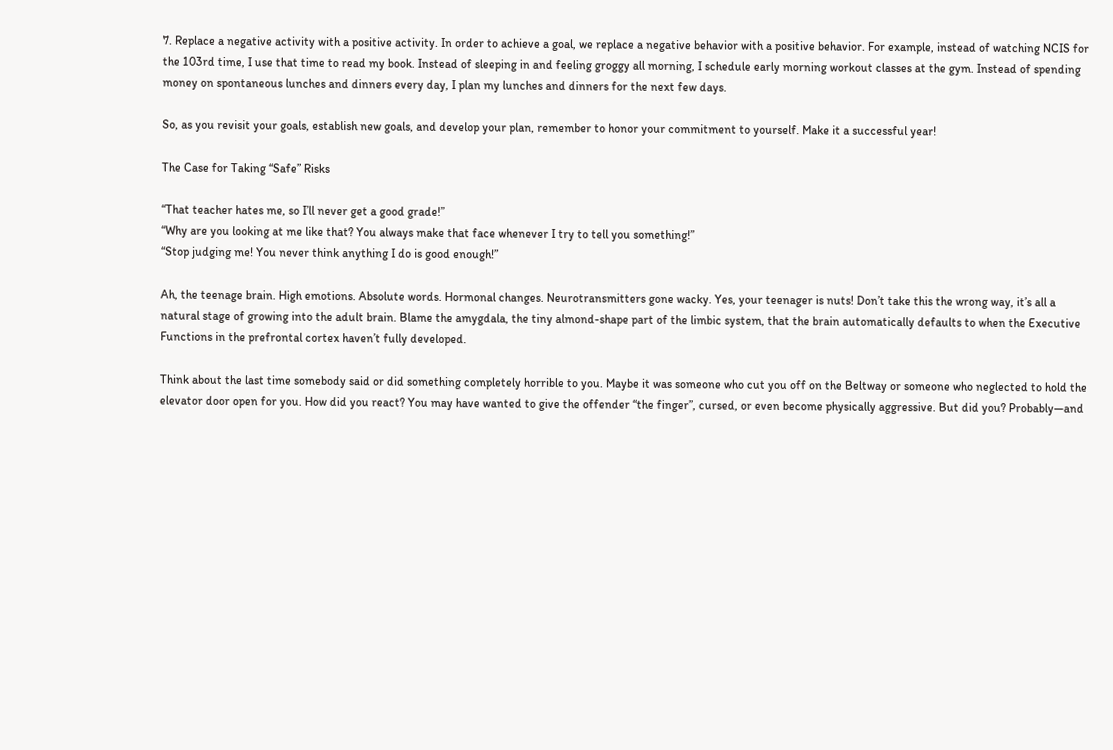7. Replace a negative activity with a positive activity. In order to achieve a goal, we replace a negative behavior with a positive behavior. For example, instead of watching NCIS for the 103rd time, I use that time to read my book. Instead of sleeping in and feeling groggy all morning, I schedule early morning workout classes at the gym. Instead of spending money on spontaneous lunches and dinners every day, I plan my lunches and dinners for the next few days.

So, as you revisit your goals, establish new goals, and develop your plan, remember to honor your commitment to yourself. Make it a successful year!

The Case for Taking “Safe” Risks

“That teacher hates me, so I’ll never get a good grade!”
“Why are you looking at me like that? You always make that face whenever I try to tell you something!”
“Stop judging me! You never think anything I do is good enough!”

Ah, the teenage brain. High emotions. Absolute words. Hormonal changes. Neurotransmitters gone wacky. Yes, your teenager is nuts! Don’t take this the wrong way, it’s all a natural stage of growing into the adult brain. Blame the amygdala, the tiny almond-shape part of the limbic system, that the brain automatically defaults to when the Executive Functions in the prefrontal cortex haven’t fully developed.

Think about the last time somebody said or did something completely horrible to you. Maybe it was someone who cut you off on the Beltway or someone who neglected to hold the elevator door open for you. How did you react? You may have wanted to give the offender “the finger”, cursed, or even become physically aggressive. But did you? Probably—and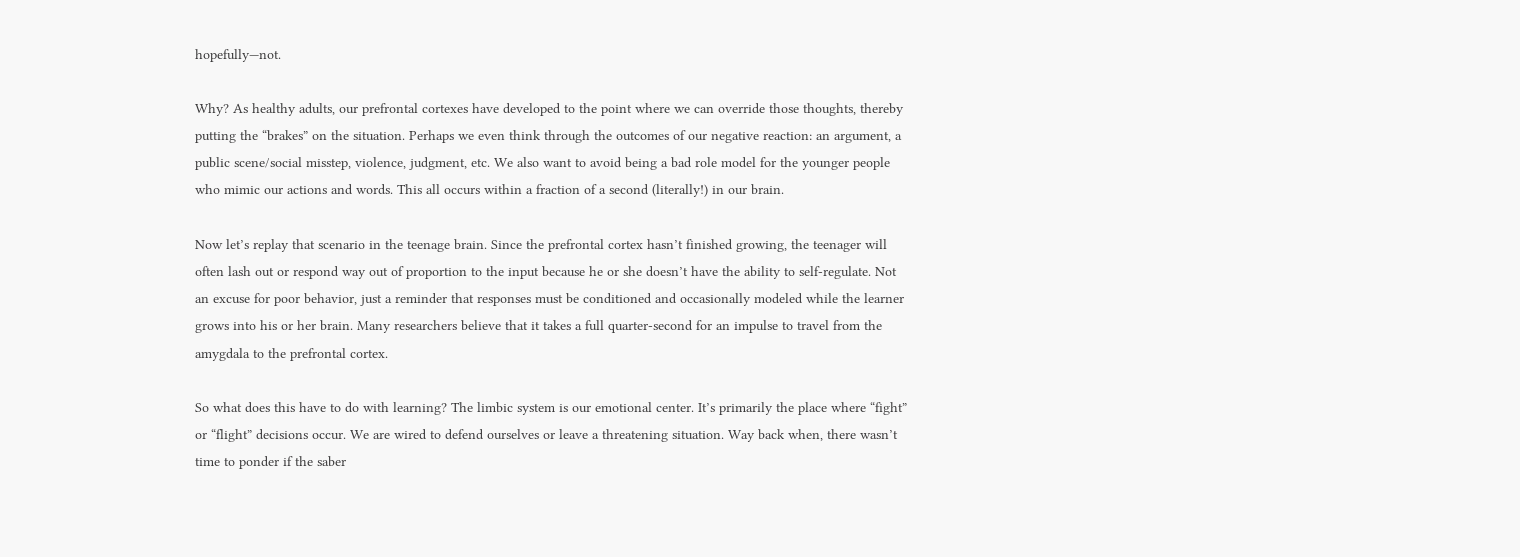hopefully—not.

Why? As healthy adults, our prefrontal cortexes have developed to the point where we can override those thoughts, thereby putting the “brakes” on the situation. Perhaps we even think through the outcomes of our negative reaction: an argument, a public scene/social misstep, violence, judgment, etc. We also want to avoid being a bad role model for the younger people who mimic our actions and words. This all occurs within a fraction of a second (literally!) in our brain.

Now let’s replay that scenario in the teenage brain. Since the prefrontal cortex hasn’t finished growing, the teenager will often lash out or respond way out of proportion to the input because he or she doesn’t have the ability to self-regulate. Not an excuse for poor behavior, just a reminder that responses must be conditioned and occasionally modeled while the learner grows into his or her brain. Many researchers believe that it takes a full quarter-second for an impulse to travel from the amygdala to the prefrontal cortex.

So what does this have to do with learning? The limbic system is our emotional center. It’s primarily the place where “fight” or “flight” decisions occur. We are wired to defend ourselves or leave a threatening situation. Way back when, there wasn’t time to ponder if the saber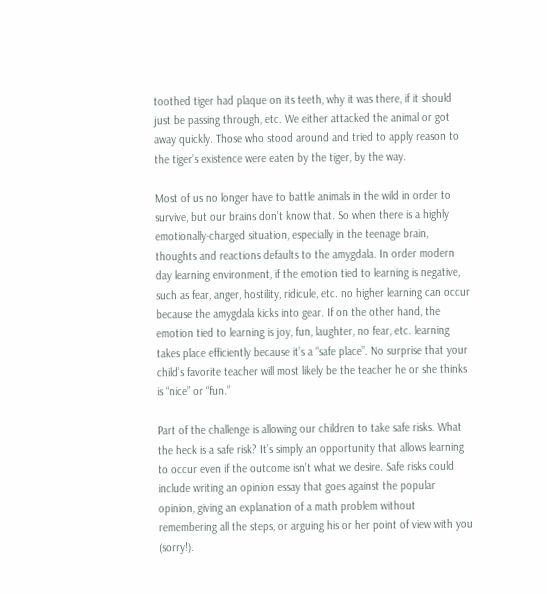toothed tiger had plaque on its teeth, why it was there, if it should just be passing through, etc. We either attacked the animal or got away quickly. Those who stood around and tried to apply reason to the tiger’s existence were eaten by the tiger, by the way.

Most of us no longer have to battle animals in the wild in order to survive, but our brains don’t know that. So when there is a highly emotionally-charged situation, especially in the teenage brain, thoughts and reactions defaults to the amygdala. In order modern day learning environment, if the emotion tied to learning is negative, such as fear, anger, hostility, ridicule, etc. no higher learning can occur because the amygdala kicks into gear. If on the other hand, the emotion tied to learning is joy, fun, laughter, no fear, etc. learning takes place efficiently because it’s a “safe place”. No surprise that your child’s favorite teacher will most likely be the teacher he or she thinks is “nice” or “fun.”

Part of the challenge is allowing our children to take safe risks. What the heck is a safe risk? It’s simply an opportunity that allows learning to occur even if the outcome isn’t what we desire. Safe risks could include writing an opinion essay that goes against the popular opinion, giving an explanation of a math problem without remembering all the steps, or arguing his or her point of view with you (sorry!).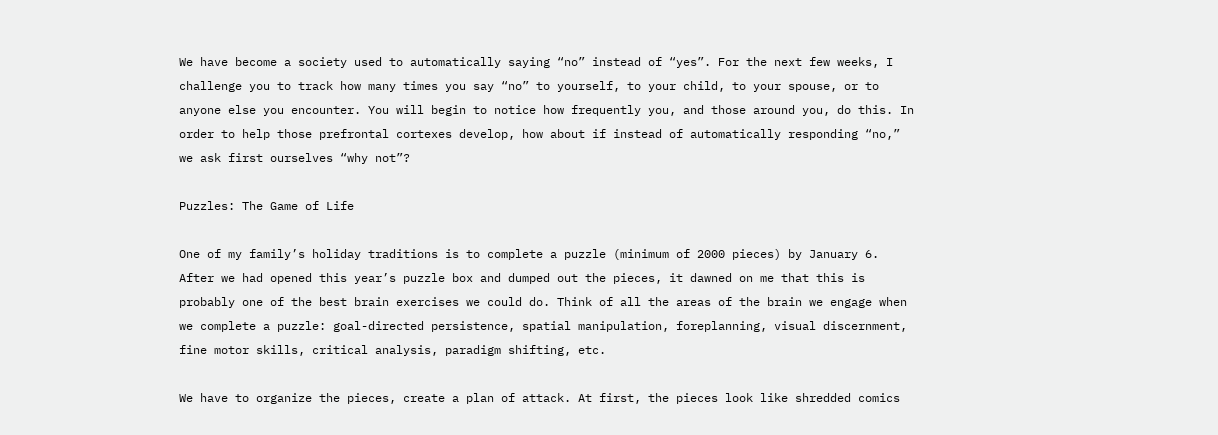We have become a society used to automatically saying “no” instead of “yes”. For the next few weeks, I challenge you to track how many times you say “no” to yourself, to your child, to your spouse, or to anyone else you encounter. You will begin to notice how frequently you, and those around you, do this. In order to help those prefrontal cortexes develop, how about if instead of automatically responding “no,” we ask first ourselves “why not”?

Puzzles: The Game of Life

One of my family’s holiday traditions is to complete a puzzle (minimum of 2000 pieces) by January 6. After we had opened this year’s puzzle box and dumped out the pieces, it dawned on me that this is probably one of the best brain exercises we could do. Think of all the areas of the brain we engage when we complete a puzzle: goal-directed persistence, spatial manipulation, foreplanning, visual discernment, fine motor skills, critical analysis, paradigm shifting, etc.

We have to organize the pieces, create a plan of attack. At first, the pieces look like shredded comics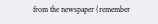from the newspaper (remember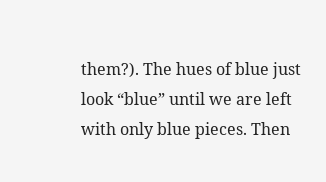them?). The hues of blue just look “blue” until we are left with only blue pieces. Then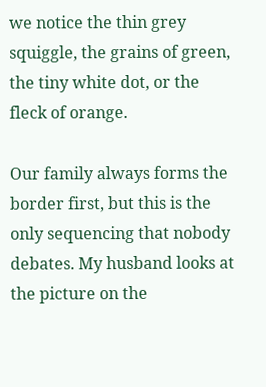we notice the thin grey squiggle, the grains of green, the tiny white dot, or the fleck of orange.

Our family always forms the border first, but this is the only sequencing that nobody debates. My husband looks at the picture on the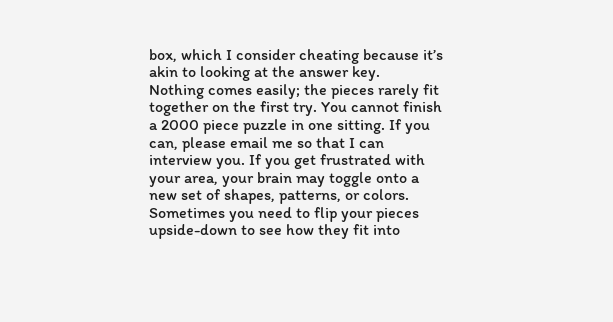box, which I consider cheating because it’s akin to looking at the answer key.
Nothing comes easily; the pieces rarely fit together on the first try. You cannot finish a 2000 piece puzzle in one sitting. If you can, please email me so that I can interview you. If you get frustrated with your area, your brain may toggle onto a new set of shapes, patterns, or colors. Sometimes you need to flip your pieces upside-down to see how they fit into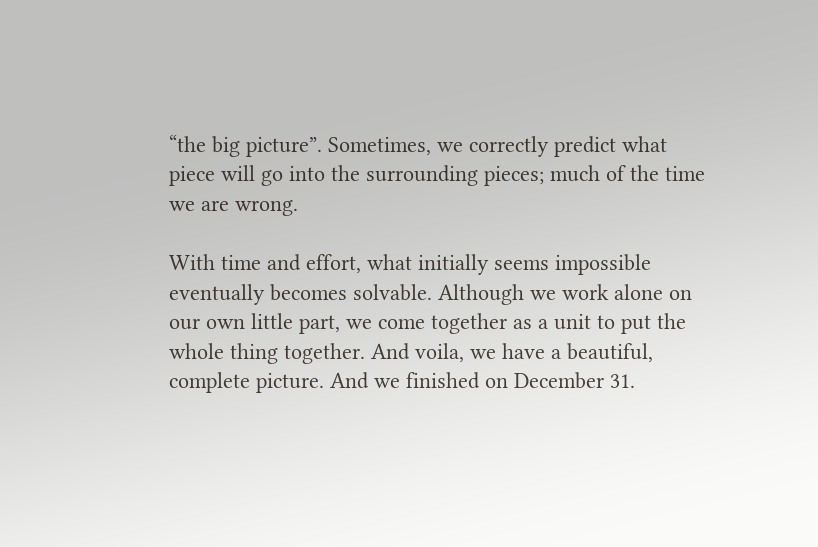“the big picture”. Sometimes, we correctly predict what piece will go into the surrounding pieces; much of the time we are wrong.

With time and effort, what initially seems impossible eventually becomes solvable. Although we work alone on our own little part, we come together as a unit to put the whole thing together. And voila, we have a beautiful, complete picture. And we finished on December 31.